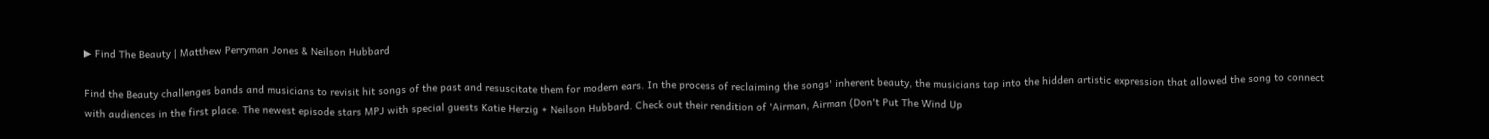▶ Find The Beauty | Matthew Perryman Jones & Neilson Hubbard

Find the Beauty challenges bands and musicians to revisit hit songs of the past and resuscitate them for modern ears. In the process of reclaiming the songs' inherent beauty, the musicians tap into the hidden artistic expression that allowed the song to connect with audiences in the first place. The newest episode stars MPJ with special guests Katie Herzig + Neilson Hubbard. Check out their rendition of 'Airman, Airman (Don't Put The Wind Up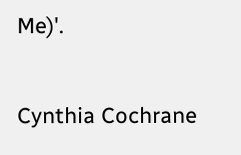Me)'.

Cynthia Cochrane